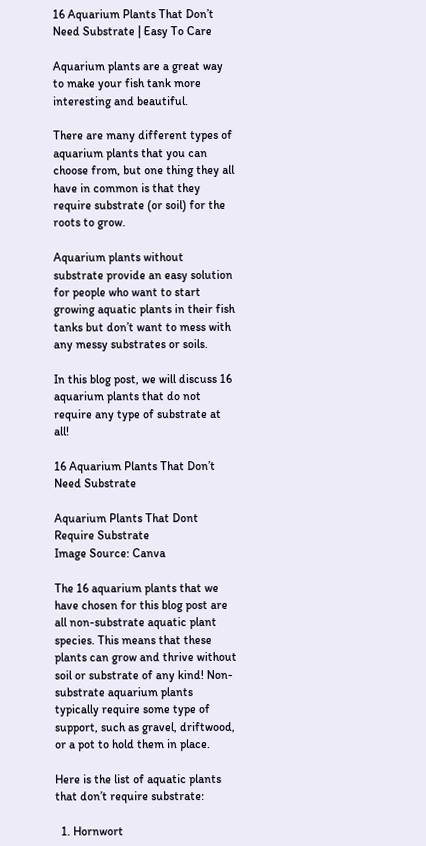16 Aquarium Plants That Don’t Need Substrate | Easy To Care

Aquarium plants are a great way to make your fish tank more interesting and beautiful.

There are many different types of aquarium plants that you can choose from, but one thing they all have in common is that they require substrate (or soil) for the roots to grow.

Aquarium plants without substrate provide an easy solution for people who want to start growing aquatic plants in their fish tanks but don’t want to mess with any messy substrates or soils.

In this blog post, we will discuss 16 aquarium plants that do not require any type of substrate at all!

16 Aquarium Plants That Don’t Need Substrate

Aquarium Plants That Dont Require Substrate
Image Source: Canva

The 16 aquarium plants that we have chosen for this blog post are all non-substrate aquatic plant species. This means that these plants can grow and thrive without soil or substrate of any kind! Non-substrate aquarium plants typically require some type of support, such as gravel, driftwood, or a pot to hold them in place.

Here is the list of aquatic plants that don’t require substrate:

  1. Hornwort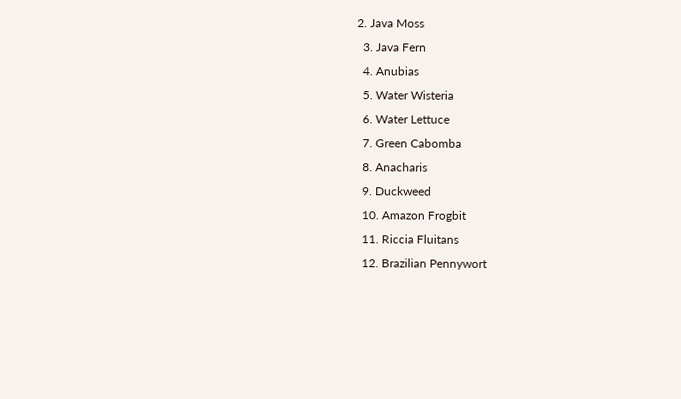2. Java Moss
  3. Java Fern
  4. Anubias
  5. Water Wisteria
  6. Water Lettuce
  7. Green Cabomba
  8. Anacharis
  9. Duckweed
  10. Amazon Frogbit
  11. Riccia Fluitans
  12. Brazilian Pennywort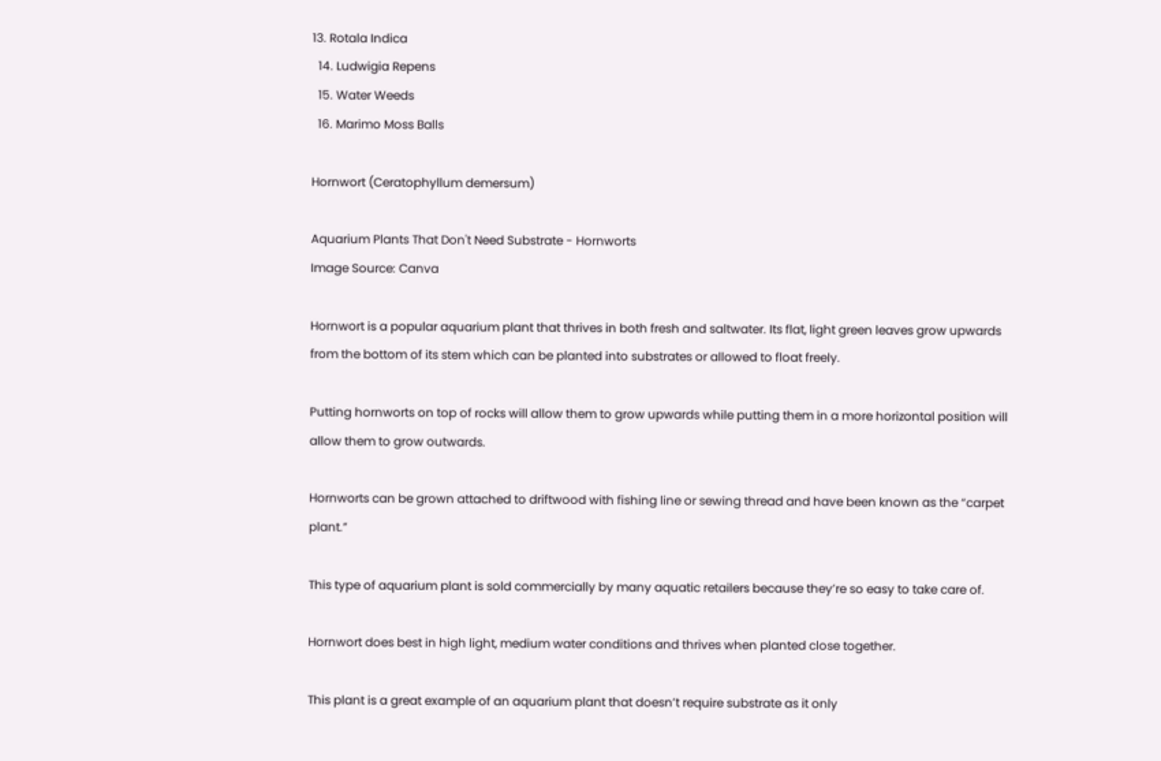13. Rotala Indica
  14. Ludwigia Repens
  15. Water Weeds
  16. Marimo Moss Balls

Hornwort (Ceratophyllum demersum)

Aquarium Plants That Don't Need Substrate - Hornworts
Image Source: Canva

Hornwort is a popular aquarium plant that thrives in both fresh and saltwater. Its flat, light green leaves grow upwards from the bottom of its stem which can be planted into substrates or allowed to float freely.

Putting hornworts on top of rocks will allow them to grow upwards while putting them in a more horizontal position will allow them to grow outwards.

Hornworts can be grown attached to driftwood with fishing line or sewing thread and have been known as the “carpet plant.”

This type of aquarium plant is sold commercially by many aquatic retailers because they’re so easy to take care of.

Hornwort does best in high light, medium water conditions and thrives when planted close together.

This plant is a great example of an aquarium plant that doesn’t require substrate as it only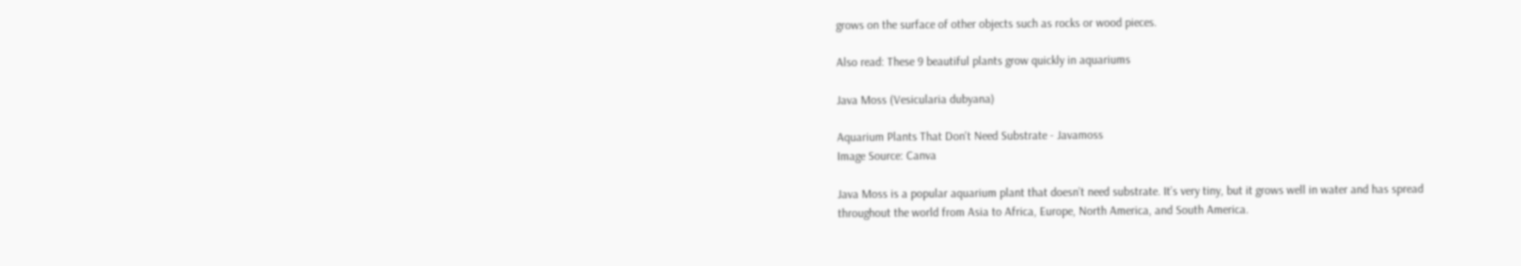grows on the surface of other objects such as rocks or wood pieces.

Also read: These 9 beautiful plants grow quickly in aquariums

Java Moss (Vesicularia dubyana)

Aquarium Plants That Don't Need Substrate - Javamoss
Image Source: Canva

Java Moss is a popular aquarium plant that doesn’t need substrate. It’s very tiny, but it grows well in water and has spread throughout the world from Asia to Africa, Europe, North America, and South America.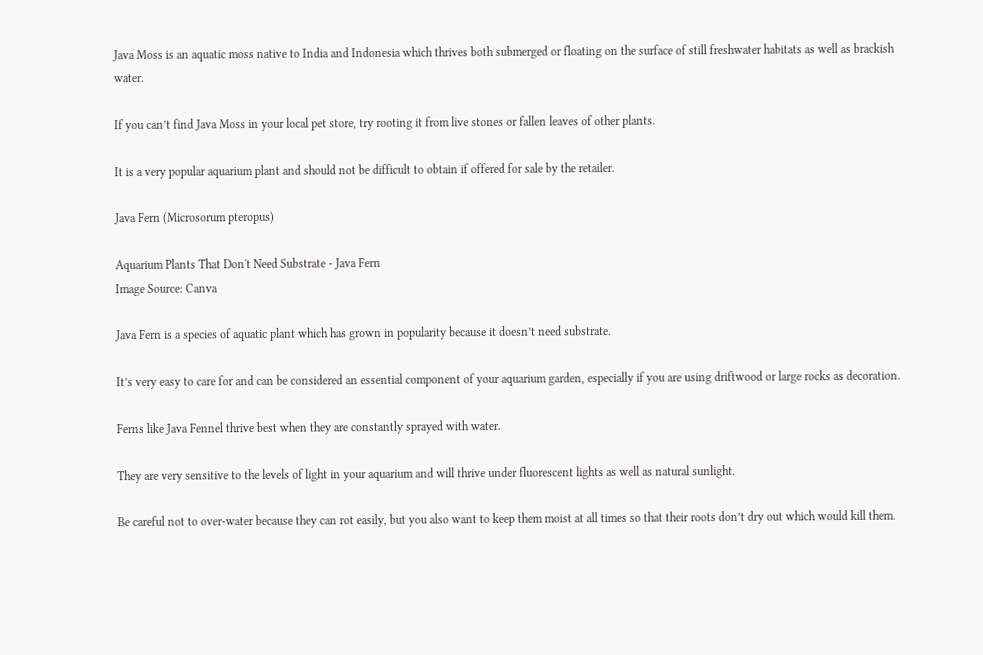Java Moss is an aquatic moss native to India and Indonesia which thrives both submerged or floating on the surface of still freshwater habitats as well as brackish water.

If you can’t find Java Moss in your local pet store, try rooting it from live stones or fallen leaves of other plants.

It is a very popular aquarium plant and should not be difficult to obtain if offered for sale by the retailer.

Java Fern (Microsorum pteropus)

Aquarium Plants That Don't Need Substrate - Java Fern
Image Source: Canva

Java Fern is a species of aquatic plant which has grown in popularity because it doesn’t need substrate.

It’s very easy to care for and can be considered an essential component of your aquarium garden, especially if you are using driftwood or large rocks as decoration.

Ferns like Java Fennel thrive best when they are constantly sprayed with water.

They are very sensitive to the levels of light in your aquarium and will thrive under fluorescent lights as well as natural sunlight.

Be careful not to over-water because they can rot easily, but you also want to keep them moist at all times so that their roots don’t dry out which would kill them.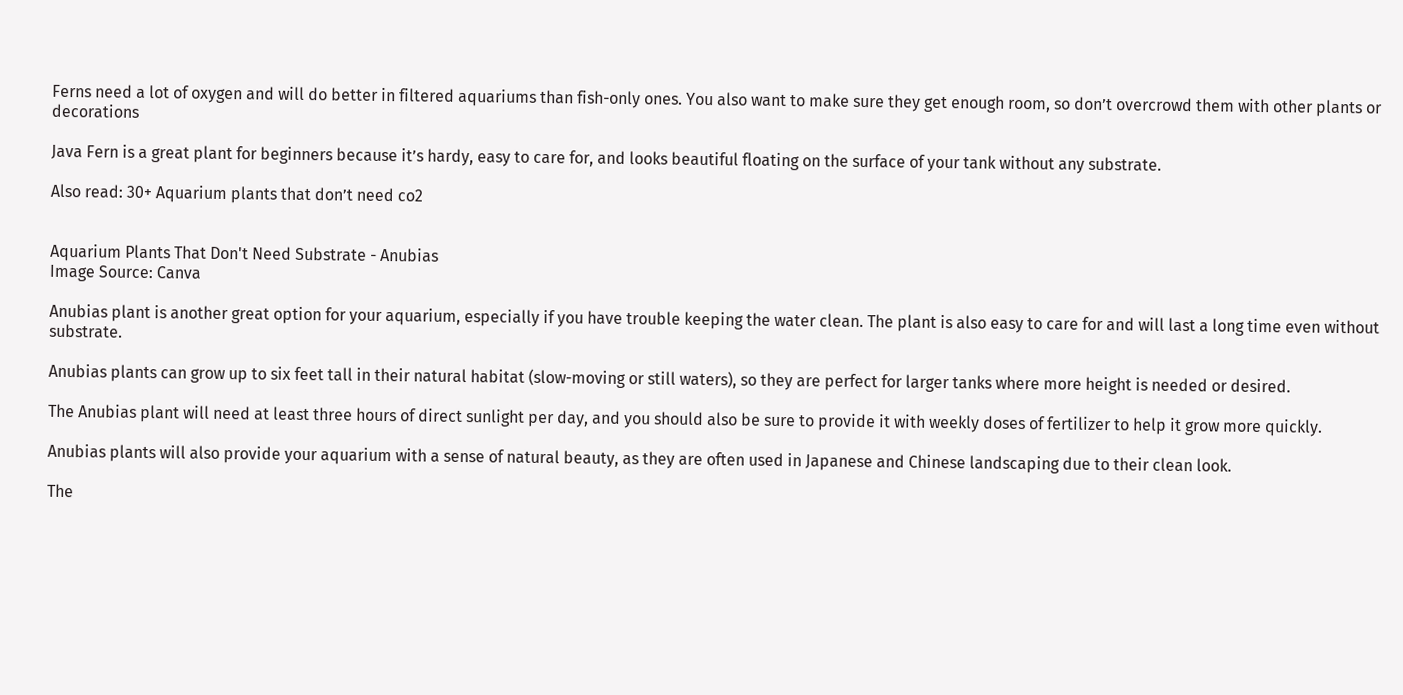Ferns need a lot of oxygen and will do better in filtered aquariums than fish-only ones. You also want to make sure they get enough room, so don’t overcrowd them with other plants or decorations

Java Fern is a great plant for beginners because it’s hardy, easy to care for, and looks beautiful floating on the surface of your tank without any substrate.

Also read: 30+ Aquarium plants that don’t need co2


Aquarium Plants That Don't Need Substrate - Anubias
Image Source: Canva

Anubias plant is another great option for your aquarium, especially if you have trouble keeping the water clean. The plant is also easy to care for and will last a long time even without substrate.

Anubias plants can grow up to six feet tall in their natural habitat (slow-moving or still waters), so they are perfect for larger tanks where more height is needed or desired.

The Anubias plant will need at least three hours of direct sunlight per day, and you should also be sure to provide it with weekly doses of fertilizer to help it grow more quickly.

Anubias plants will also provide your aquarium with a sense of natural beauty, as they are often used in Japanese and Chinese landscaping due to their clean look.

The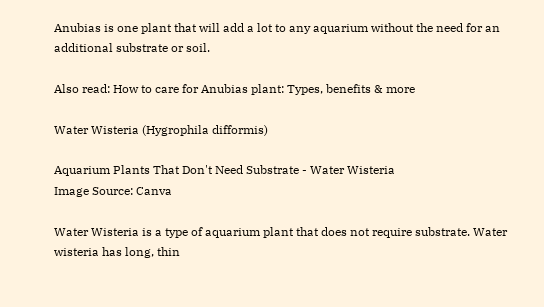Anubias is one plant that will add a lot to any aquarium without the need for an additional substrate or soil.

Also read: How to care for Anubias plant: Types, benefits & more

Water Wisteria (Hygrophila difformis)

Aquarium Plants That Don't Need Substrate - Water Wisteria
Image Source: Canva

Water Wisteria is a type of aquarium plant that does not require substrate. Water wisteria has long, thin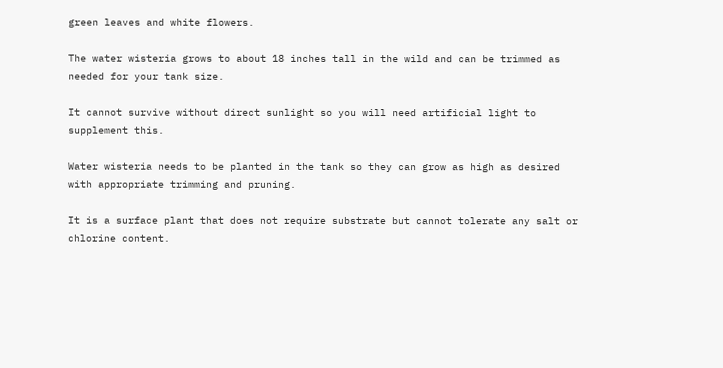green leaves and white flowers.

The water wisteria grows to about 18 inches tall in the wild and can be trimmed as needed for your tank size.

It cannot survive without direct sunlight so you will need artificial light to supplement this.

Water wisteria needs to be planted in the tank so they can grow as high as desired with appropriate trimming and pruning.

It is a surface plant that does not require substrate but cannot tolerate any salt or chlorine content.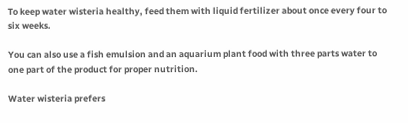To keep water wisteria healthy, feed them with liquid fertilizer about once every four to six weeks.

You can also use a fish emulsion and an aquarium plant food with three parts water to one part of the product for proper nutrition.

Water wisteria prefers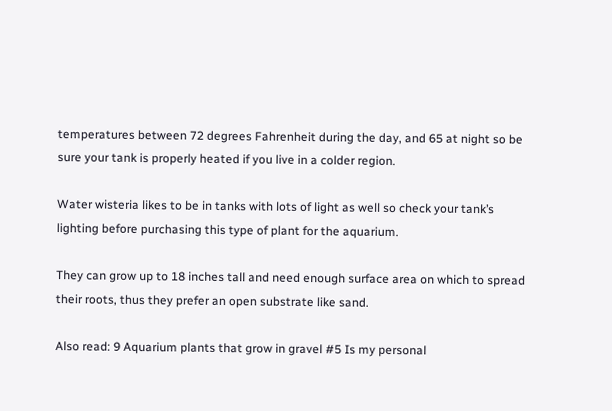temperatures between 72 degrees Fahrenheit during the day, and 65 at night so be sure your tank is properly heated if you live in a colder region.

Water wisteria likes to be in tanks with lots of light as well so check your tank’s lighting before purchasing this type of plant for the aquarium.

They can grow up to 18 inches tall and need enough surface area on which to spread their roots, thus they prefer an open substrate like sand.

Also read: 9 Aquarium plants that grow in gravel #5 Is my personal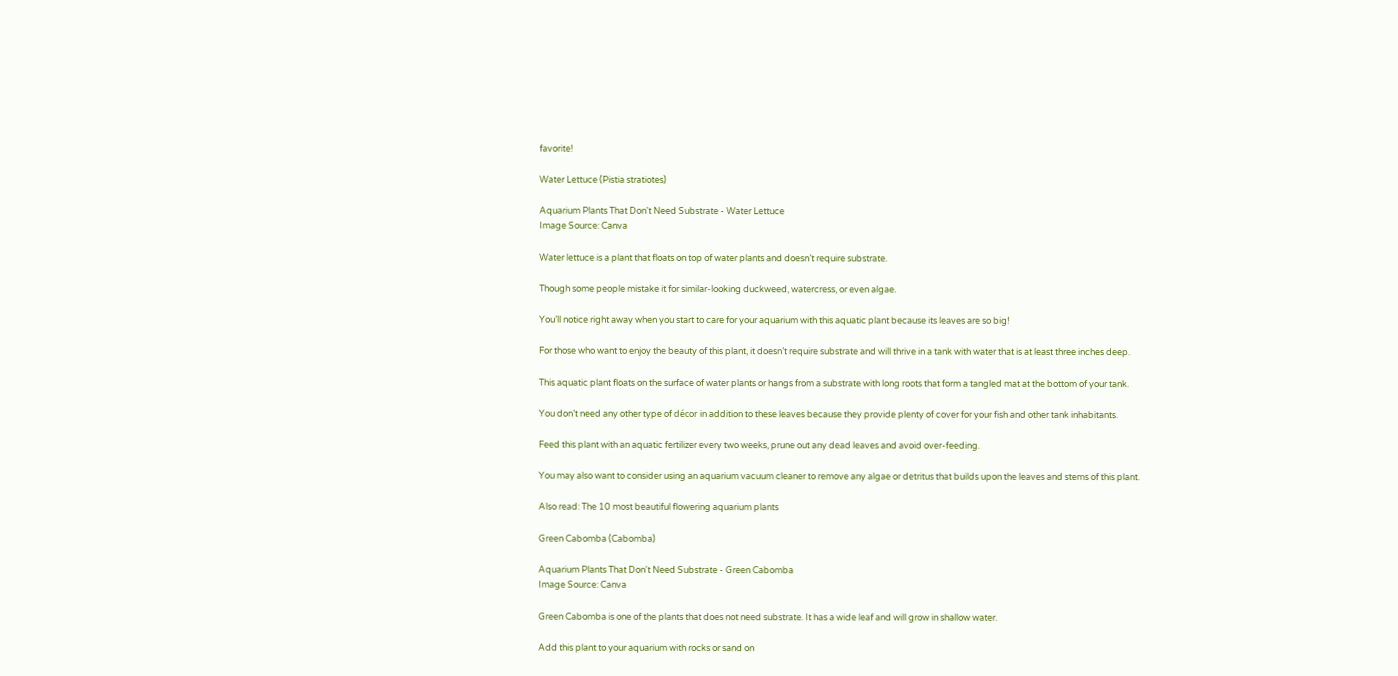favorite!

Water Lettuce (Pistia stratiotes)

Aquarium Plants That Don't Need Substrate - Water Lettuce
Image Source: Canva

Water lettuce is a plant that floats on top of water plants and doesn’t require substrate.

Though some people mistake it for similar-looking duckweed, watercress, or even algae.

You’ll notice right away when you start to care for your aquarium with this aquatic plant because its leaves are so big!

For those who want to enjoy the beauty of this plant, it doesn’t require substrate and will thrive in a tank with water that is at least three inches deep.

This aquatic plant floats on the surface of water plants or hangs from a substrate with long roots that form a tangled mat at the bottom of your tank.

You don’t need any other type of décor in addition to these leaves because they provide plenty of cover for your fish and other tank inhabitants.

Feed this plant with an aquatic fertilizer every two weeks, prune out any dead leaves and avoid over-feeding.

You may also want to consider using an aquarium vacuum cleaner to remove any algae or detritus that builds upon the leaves and stems of this plant.

Also read: The 10 most beautiful flowering aquarium plants

Green Cabomba (Cabomba)

Aquarium Plants That Don't Need Substrate - Green Cabomba
Image Source: Canva

Green Cabomba is one of the plants that does not need substrate. It has a wide leaf and will grow in shallow water.

Add this plant to your aquarium with rocks or sand on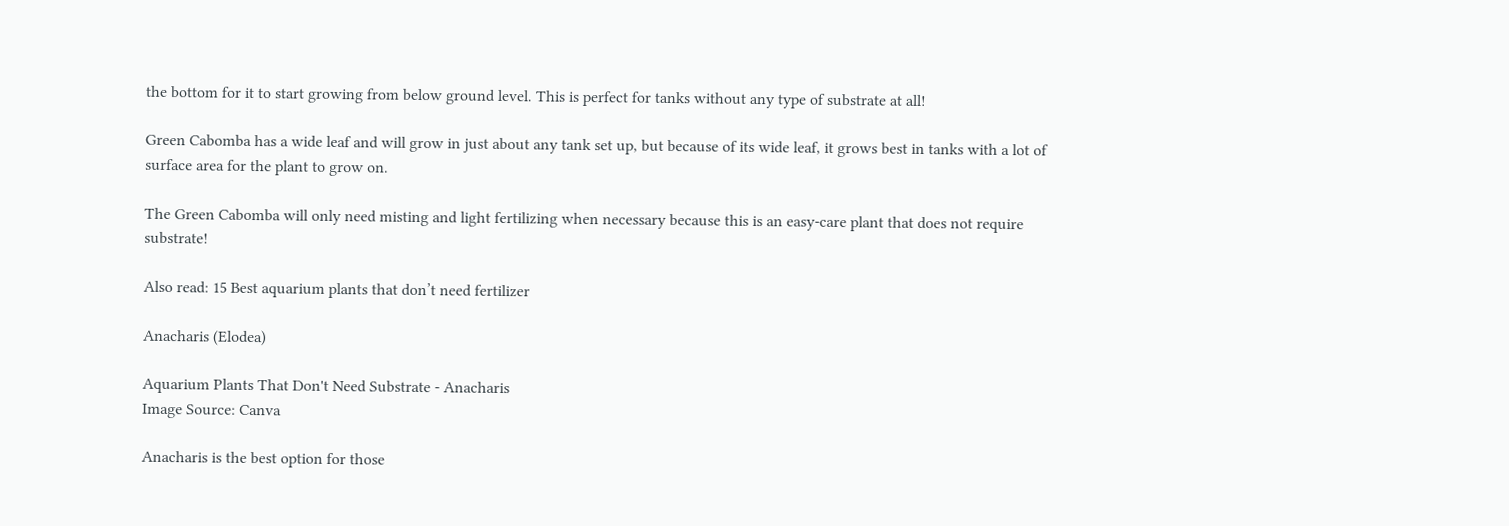the bottom for it to start growing from below ground level. This is perfect for tanks without any type of substrate at all!

Green Cabomba has a wide leaf and will grow in just about any tank set up, but because of its wide leaf, it grows best in tanks with a lot of surface area for the plant to grow on.

The Green Cabomba will only need misting and light fertilizing when necessary because this is an easy-care plant that does not require substrate!

Also read: 15 Best aquarium plants that don’t need fertilizer

Anacharis (Elodea)

Aquarium Plants That Don't Need Substrate - Anacharis
Image Source: Canva

Anacharis is the best option for those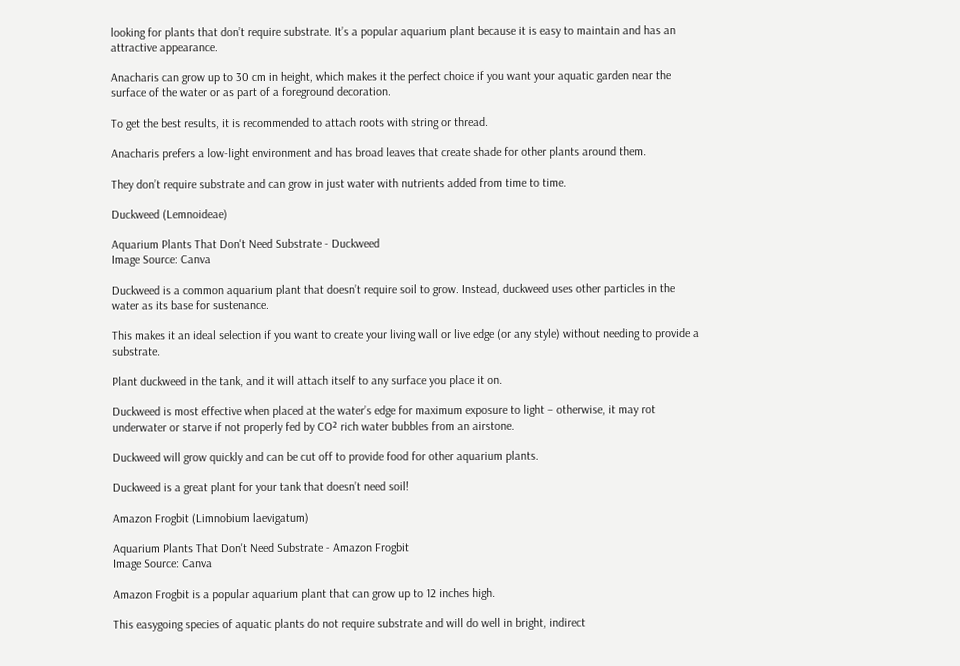looking for plants that don’t require substrate. It’s a popular aquarium plant because it is easy to maintain and has an attractive appearance.

Anacharis can grow up to 30 cm in height, which makes it the perfect choice if you want your aquatic garden near the surface of the water or as part of a foreground decoration.

To get the best results, it is recommended to attach roots with string or thread.

Anacharis prefers a low-light environment and has broad leaves that create shade for other plants around them.

They don’t require substrate and can grow in just water with nutrients added from time to time.

Duckweed (Lemnoideae)

Aquarium Plants That Don't Need Substrate - Duckweed
Image Source: Canva

Duckweed is a common aquarium plant that doesn’t require soil to grow. Instead, duckweed uses other particles in the water as its base for sustenance.

This makes it an ideal selection if you want to create your living wall or live edge (or any style) without needing to provide a substrate.

Plant duckweed in the tank, and it will attach itself to any surface you place it on.

Duckweed is most effective when placed at the water’s edge for maximum exposure to light – otherwise, it may rot underwater or starve if not properly fed by CO² rich water bubbles from an airstone.

Duckweed will grow quickly and can be cut off to provide food for other aquarium plants.

Duckweed is a great plant for your tank that doesn’t need soil!

Amazon Frogbit (Limnobium laevigatum)

Aquarium Plants That Don't Need Substrate - Amazon Frogbit
Image Source: Canva

Amazon Frogbit is a popular aquarium plant that can grow up to 12 inches high.

This easygoing species of aquatic plants do not require substrate and will do well in bright, indirect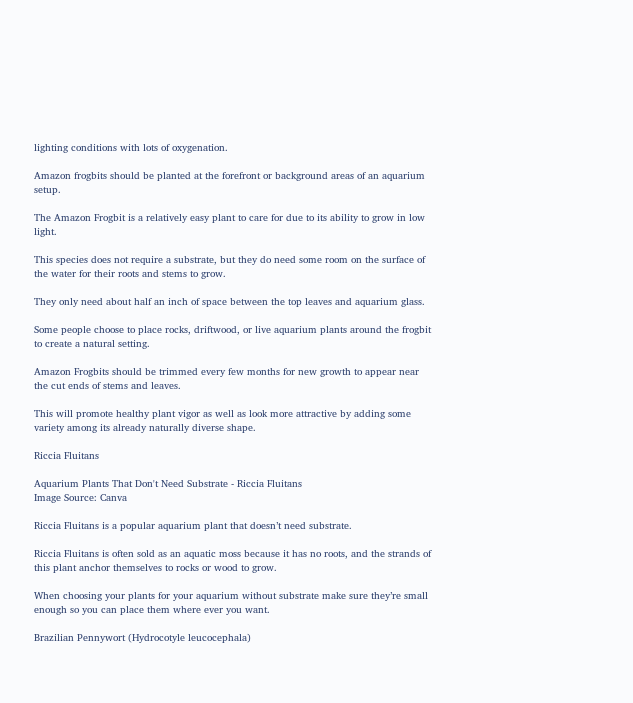lighting conditions with lots of oxygenation.

Amazon frogbits should be planted at the forefront or background areas of an aquarium setup.

The Amazon Frogbit is a relatively easy plant to care for due to its ability to grow in low light.

This species does not require a substrate, but they do need some room on the surface of the water for their roots and stems to grow.

They only need about half an inch of space between the top leaves and aquarium glass.

Some people choose to place rocks, driftwood, or live aquarium plants around the frogbit to create a natural setting.

Amazon Frogbits should be trimmed every few months for new growth to appear near the cut ends of stems and leaves.

This will promote healthy plant vigor as well as look more attractive by adding some variety among its already naturally diverse shape.

Riccia Fluitans

Aquarium Plants That Don't Need Substrate - Riccia Fluitans
Image Source: Canva

Riccia Fluitans is a popular aquarium plant that doesn’t need substrate.

Riccia Fluitans is often sold as an aquatic moss because it has no roots, and the strands of this plant anchor themselves to rocks or wood to grow.

When choosing your plants for your aquarium without substrate make sure they’re small enough so you can place them where ever you want.

Brazilian Pennywort (Hydrocotyle leucocephala)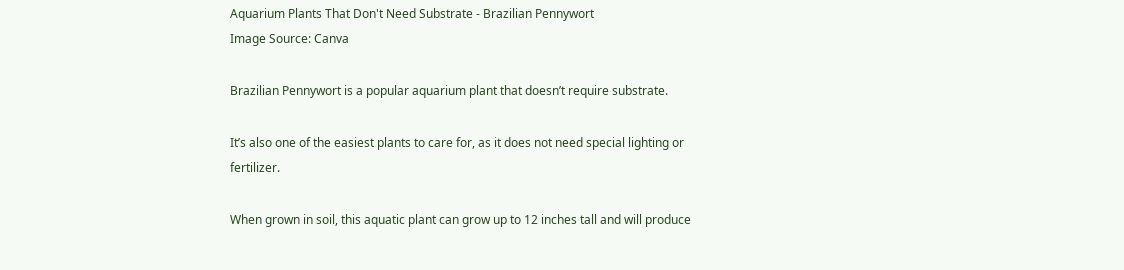Aquarium Plants That Don't Need Substrate - Brazilian Pennywort
Image Source: Canva

Brazilian Pennywort is a popular aquarium plant that doesn’t require substrate.

It’s also one of the easiest plants to care for, as it does not need special lighting or fertilizer.

When grown in soil, this aquatic plant can grow up to 12 inches tall and will produce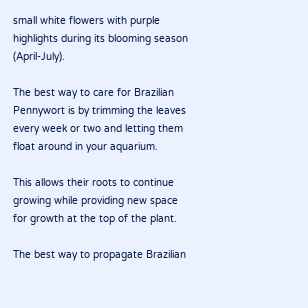small white flowers with purple highlights during its blooming season (April-July).

The best way to care for Brazilian Pennywort is by trimming the leaves every week or two and letting them float around in your aquarium.

This allows their roots to continue growing while providing new space for growth at the top of the plant.

The best way to propagate Brazilian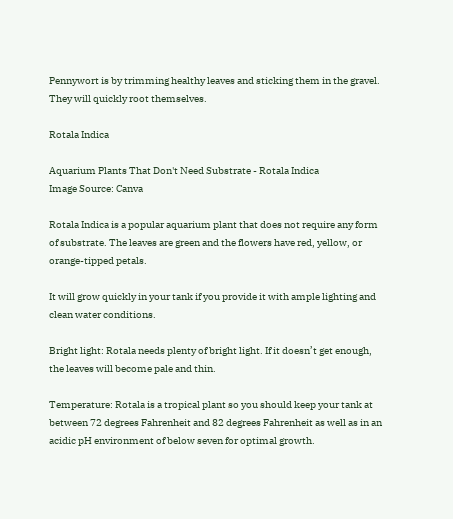Pennywort is by trimming healthy leaves and sticking them in the gravel. They will quickly root themselves.

Rotala Indica

Aquarium Plants That Don't Need Substrate - Rotala Indica
Image Source: Canva

Rotala Indica is a popular aquarium plant that does not require any form of substrate. The leaves are green and the flowers have red, yellow, or orange-tipped petals.

It will grow quickly in your tank if you provide it with ample lighting and clean water conditions.

Bright light: Rotala needs plenty of bright light. If it doesn’t get enough, the leaves will become pale and thin.

Temperature: Rotala is a tropical plant so you should keep your tank at between 72 degrees Fahrenheit and 82 degrees Fahrenheit as well as in an acidic pH environment of below seven for optimal growth.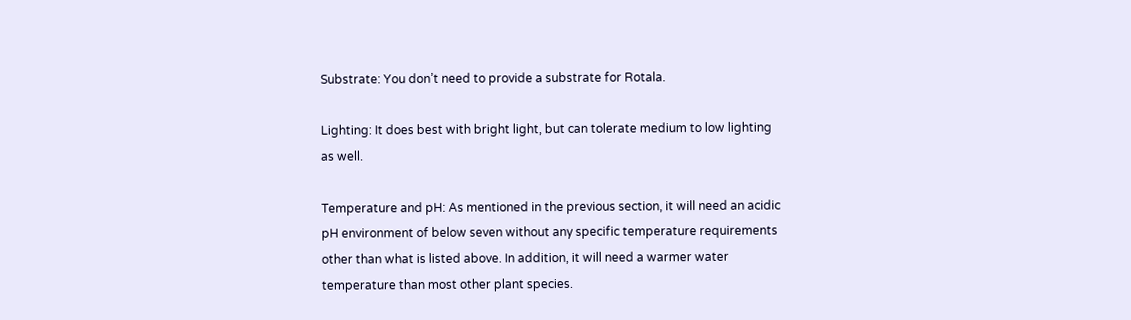Substrate: You don’t need to provide a substrate for Rotala.

Lighting: It does best with bright light, but can tolerate medium to low lighting as well.

Temperature and pH: As mentioned in the previous section, it will need an acidic pH environment of below seven without any specific temperature requirements other than what is listed above. In addition, it will need a warmer water temperature than most other plant species.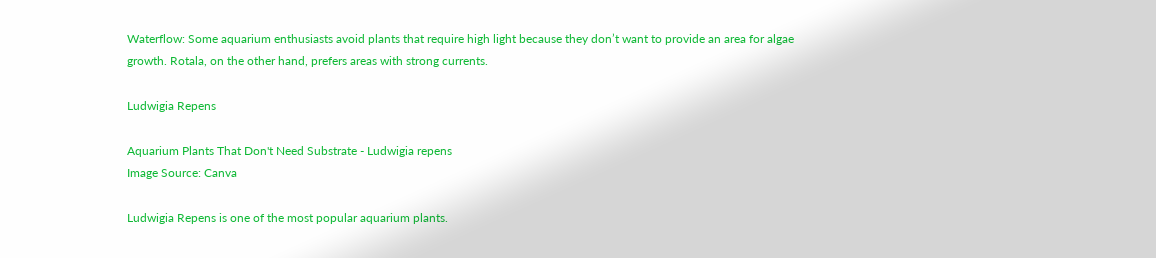Waterflow: Some aquarium enthusiasts avoid plants that require high light because they don’t want to provide an area for algae growth. Rotala, on the other hand, prefers areas with strong currents.

Ludwigia Repens

Aquarium Plants That Don't Need Substrate - Ludwigia repens
Image Source: Canva

Ludwigia Repens is one of the most popular aquarium plants.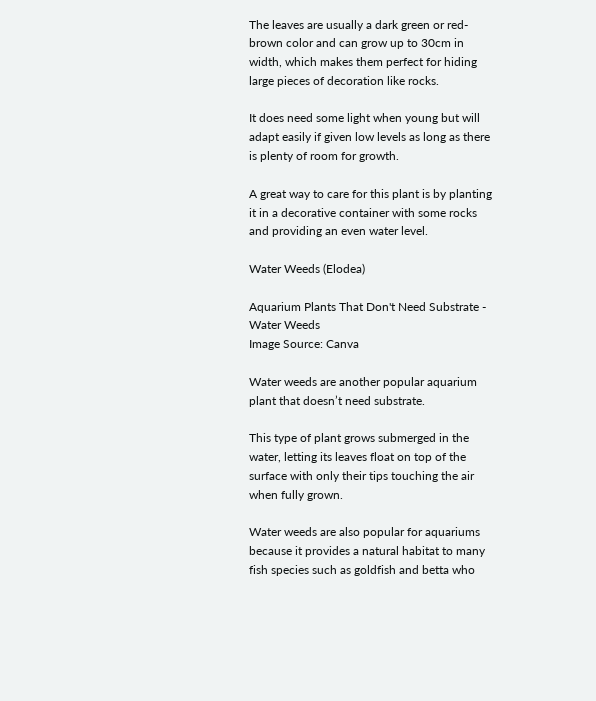The leaves are usually a dark green or red-brown color and can grow up to 30cm in width, which makes them perfect for hiding large pieces of decoration like rocks.

It does need some light when young but will adapt easily if given low levels as long as there is plenty of room for growth.

A great way to care for this plant is by planting it in a decorative container with some rocks and providing an even water level.

Water Weeds (Elodea)

Aquarium Plants That Don't Need Substrate - Water Weeds
Image Source: Canva

Water weeds are another popular aquarium plant that doesn’t need substrate.

This type of plant grows submerged in the water, letting its leaves float on top of the surface with only their tips touching the air when fully grown.

Water weeds are also popular for aquariums because it provides a natural habitat to many fish species such as goldfish and betta who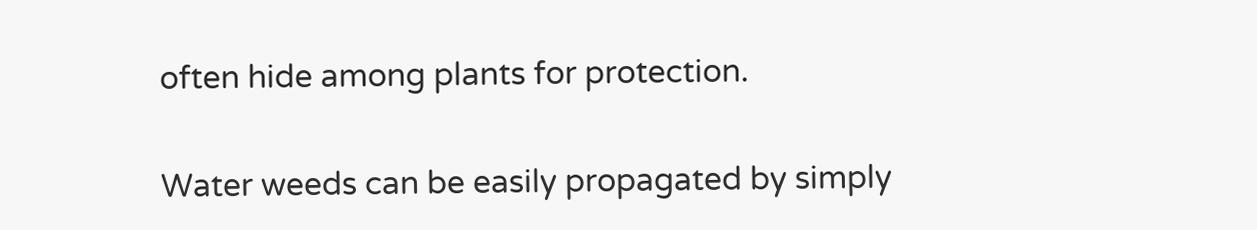often hide among plants for protection.

Water weeds can be easily propagated by simply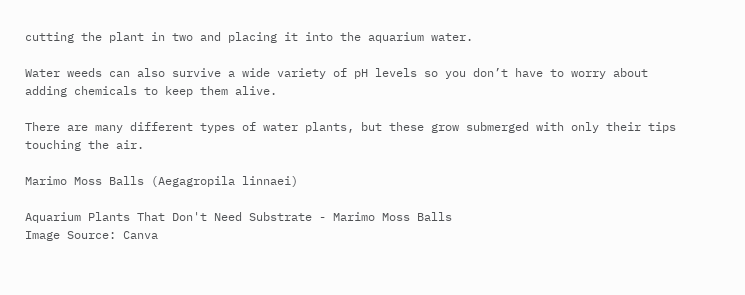cutting the plant in two and placing it into the aquarium water.

Water weeds can also survive a wide variety of pH levels so you don’t have to worry about adding chemicals to keep them alive.

There are many different types of water plants, but these grow submerged with only their tips touching the air.

Marimo Moss Balls (Aegagropila linnaei)

Aquarium Plants That Don't Need Substrate - Marimo Moss Balls
Image Source: Canva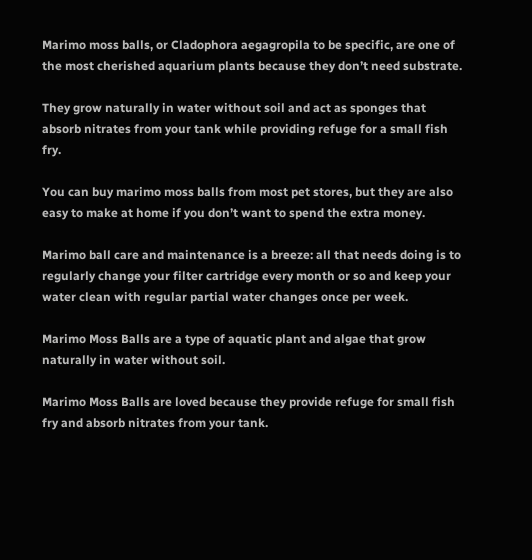Marimo moss balls, or Cladophora aegagropila to be specific, are one of the most cherished aquarium plants because they don’t need substrate.

They grow naturally in water without soil and act as sponges that absorb nitrates from your tank while providing refuge for a small fish fry.

You can buy marimo moss balls from most pet stores, but they are also easy to make at home if you don’t want to spend the extra money.

Marimo ball care and maintenance is a breeze: all that needs doing is to regularly change your filter cartridge every month or so and keep your water clean with regular partial water changes once per week.

Marimo Moss Balls are a type of aquatic plant and algae that grow naturally in water without soil.

Marimo Moss Balls are loved because they provide refuge for small fish fry and absorb nitrates from your tank.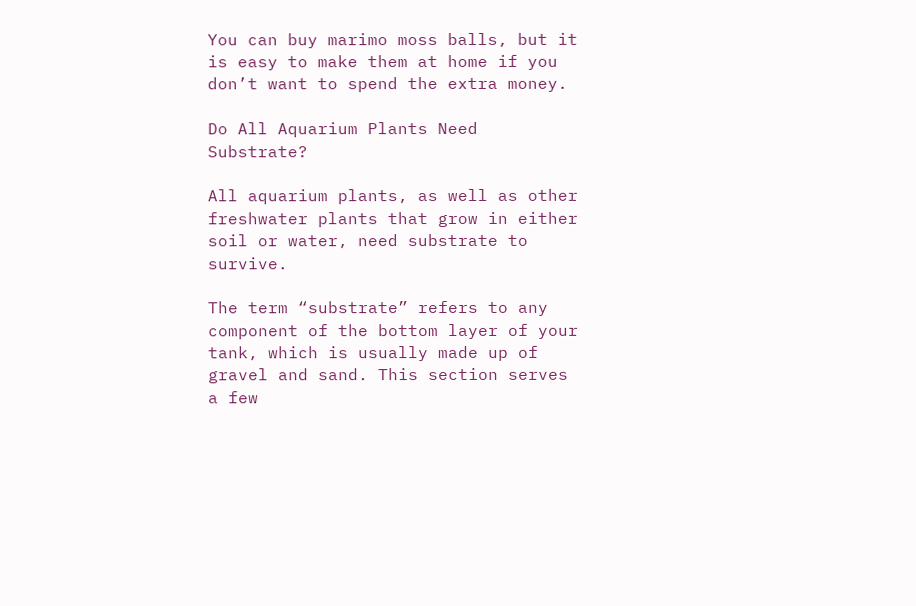You can buy marimo moss balls, but it is easy to make them at home if you don’t want to spend the extra money.

Do All Aquarium Plants Need Substrate?

All aquarium plants, as well as other freshwater plants that grow in either soil or water, need substrate to survive.

The term “substrate” refers to any component of the bottom layer of your tank, which is usually made up of gravel and sand. This section serves a few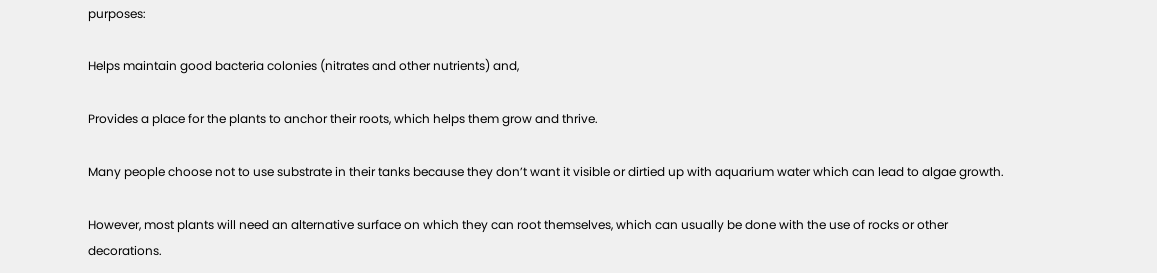purposes:

Helps maintain good bacteria colonies (nitrates and other nutrients) and,

Provides a place for the plants to anchor their roots, which helps them grow and thrive.

Many people choose not to use substrate in their tanks because they don’t want it visible or dirtied up with aquarium water which can lead to algae growth.

However, most plants will need an alternative surface on which they can root themselves, which can usually be done with the use of rocks or other decorations.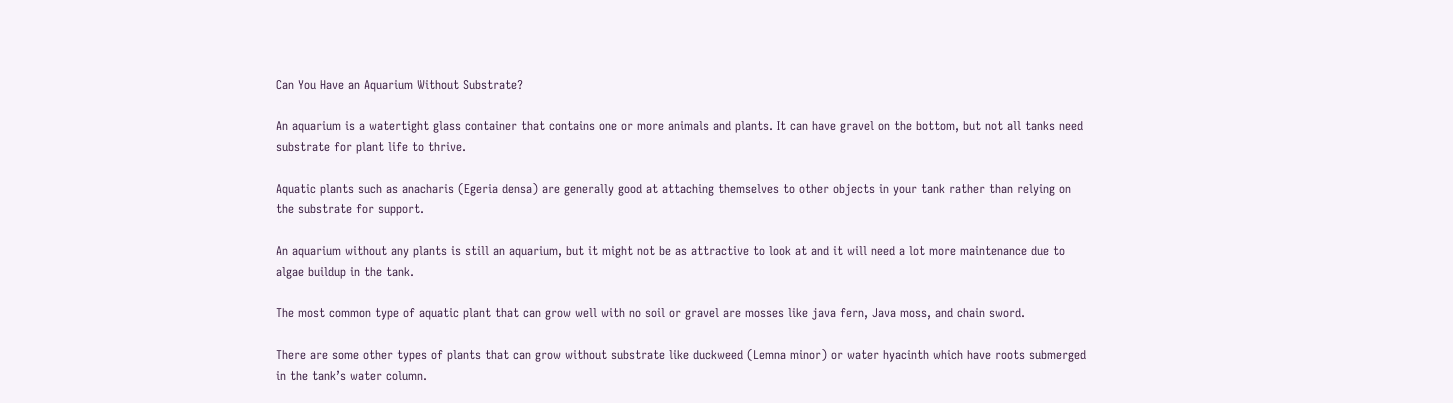Can You Have an Aquarium Without Substrate?

An aquarium is a watertight glass container that contains one or more animals and plants. It can have gravel on the bottom, but not all tanks need substrate for plant life to thrive.

Aquatic plants such as anacharis (Egeria densa) are generally good at attaching themselves to other objects in your tank rather than relying on the substrate for support.

An aquarium without any plants is still an aquarium, but it might not be as attractive to look at and it will need a lot more maintenance due to algae buildup in the tank.

The most common type of aquatic plant that can grow well with no soil or gravel are mosses like java fern, Java moss, and chain sword.

There are some other types of plants that can grow without substrate like duckweed (Lemna minor) or water hyacinth which have roots submerged in the tank’s water column.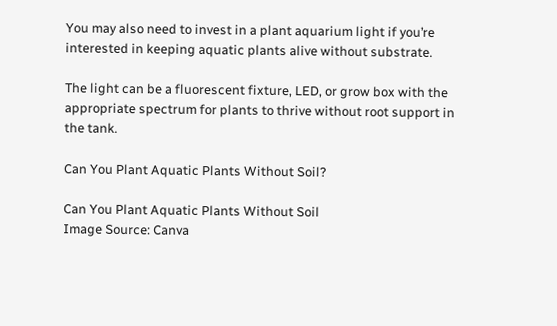You may also need to invest in a plant aquarium light if you’re interested in keeping aquatic plants alive without substrate.

The light can be a fluorescent fixture, LED, or grow box with the appropriate spectrum for plants to thrive without root support in the tank.

Can You Plant Aquatic Plants Without Soil?

Can You Plant Aquatic Plants Without Soil
Image Source: Canva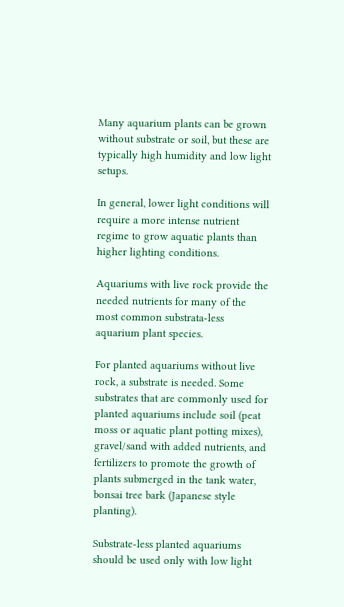Many aquarium plants can be grown without substrate or soil, but these are typically high humidity and low light setups.

In general, lower light conditions will require a more intense nutrient regime to grow aquatic plants than higher lighting conditions.

Aquariums with live rock provide the needed nutrients for many of the most common substrata-less aquarium plant species.

For planted aquariums without live rock, a substrate is needed. Some substrates that are commonly used for planted aquariums include soil (peat moss or aquatic plant potting mixes), gravel/sand with added nutrients, and fertilizers to promote the growth of plants submerged in the tank water, bonsai tree bark (Japanese style planting).

Substrate-less planted aquariums should be used only with low light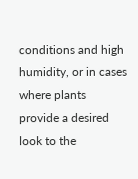conditions and high humidity, or in cases where plants provide a desired look to the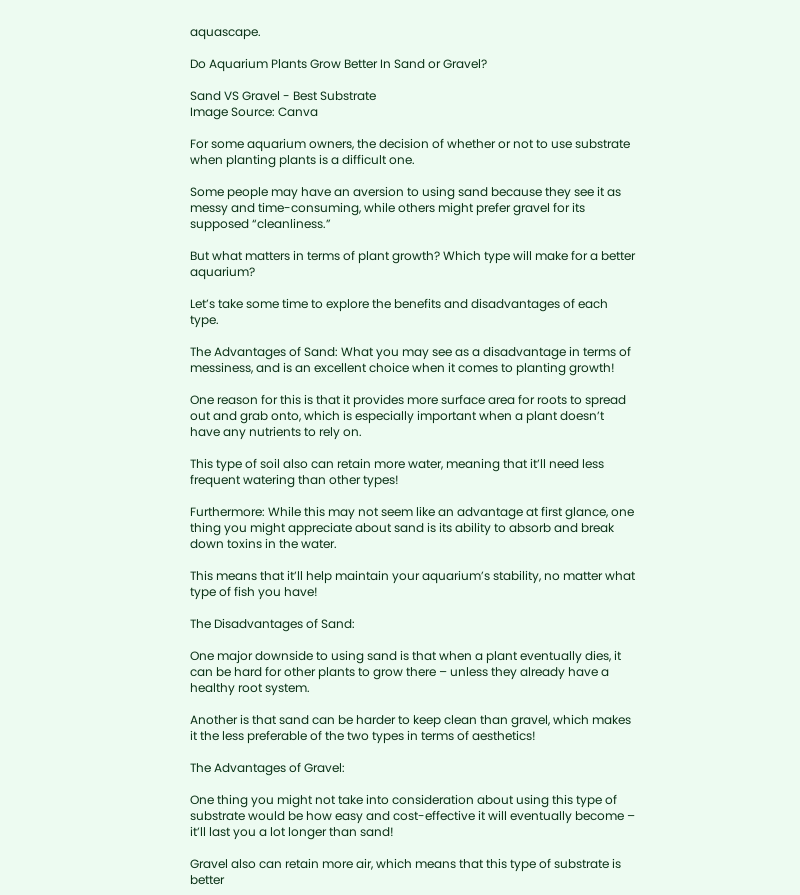aquascape.

Do Aquarium Plants Grow Better In Sand or Gravel?

Sand VS Gravel - Best Substrate
Image Source: Canva

For some aquarium owners, the decision of whether or not to use substrate when planting plants is a difficult one.

Some people may have an aversion to using sand because they see it as messy and time-consuming, while others might prefer gravel for its supposed “cleanliness.”

But what matters in terms of plant growth? Which type will make for a better aquarium?

Let’s take some time to explore the benefits and disadvantages of each type.

The Advantages of Sand: What you may see as a disadvantage in terms of messiness, and is an excellent choice when it comes to planting growth!

One reason for this is that it provides more surface area for roots to spread out and grab onto, which is especially important when a plant doesn’t have any nutrients to rely on.

This type of soil also can retain more water, meaning that it’ll need less frequent watering than other types!

Furthermore: While this may not seem like an advantage at first glance, one thing you might appreciate about sand is its ability to absorb and break down toxins in the water.

This means that it’ll help maintain your aquarium’s stability, no matter what type of fish you have!

The Disadvantages of Sand:

One major downside to using sand is that when a plant eventually dies, it can be hard for other plants to grow there – unless they already have a healthy root system.

Another is that sand can be harder to keep clean than gravel, which makes it the less preferable of the two types in terms of aesthetics!

The Advantages of Gravel:

One thing you might not take into consideration about using this type of substrate would be how easy and cost-effective it will eventually become – it’ll last you a lot longer than sand!

Gravel also can retain more air, which means that this type of substrate is better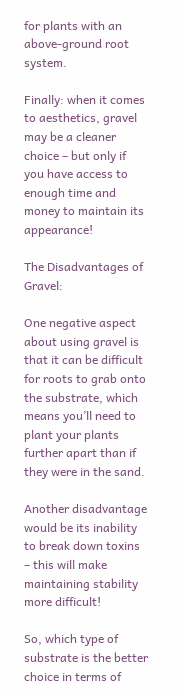for plants with an above-ground root system.

Finally: when it comes to aesthetics, gravel may be a cleaner choice – but only if you have access to enough time and money to maintain its appearance!

The Disadvantages of Gravel:

One negative aspect about using gravel is that it can be difficult for roots to grab onto the substrate, which means you’ll need to plant your plants further apart than if they were in the sand.

Another disadvantage would be its inability to break down toxins – this will make maintaining stability more difficult!

So, which type of substrate is the better choice in terms of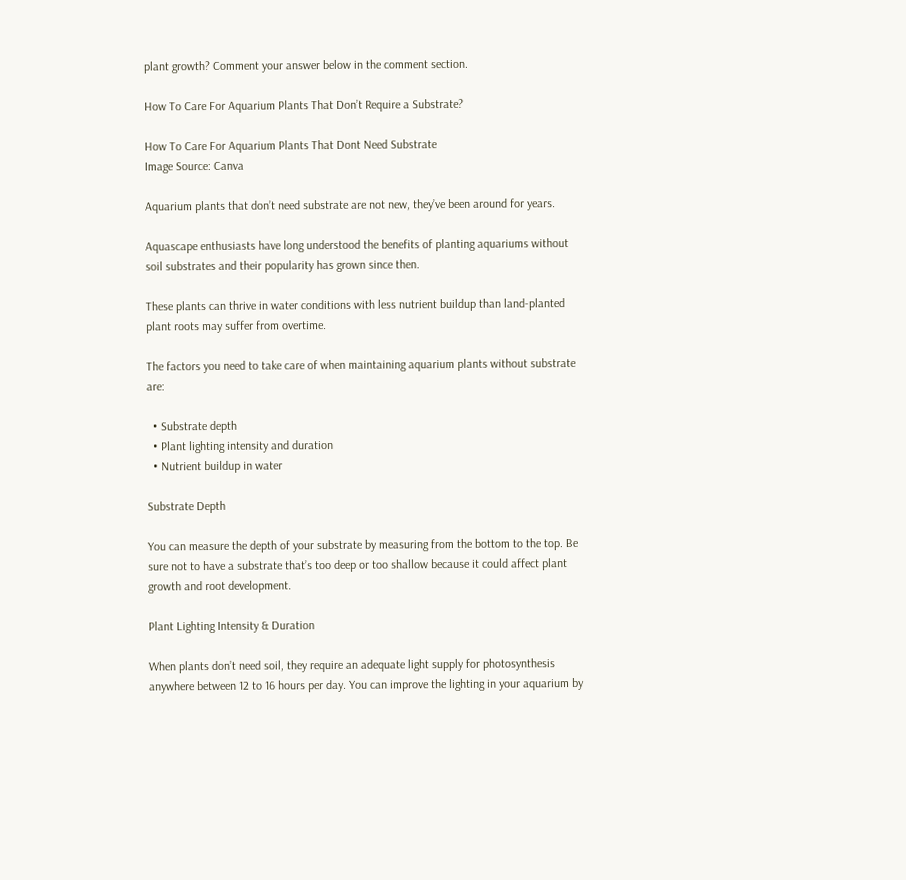plant growth? Comment your answer below in the comment section.

How To Care For Aquarium Plants That Don’t Require a Substrate?

How To Care For Aquarium Plants That Dont Need Substrate
Image Source: Canva

Aquarium plants that don’t need substrate are not new, they’ve been around for years.

Aquascape enthusiasts have long understood the benefits of planting aquariums without soil substrates and their popularity has grown since then.

These plants can thrive in water conditions with less nutrient buildup than land-planted plant roots may suffer from overtime.

The factors you need to take care of when maintaining aquarium plants without substrate are:

  • Substrate depth
  • Plant lighting intensity and duration
  • Nutrient buildup in water

Substrate Depth

You can measure the depth of your substrate by measuring from the bottom to the top. Be sure not to have a substrate that’s too deep or too shallow because it could affect plant growth and root development.

Plant Lighting Intensity & Duration

When plants don’t need soil, they require an adequate light supply for photosynthesis anywhere between 12 to 16 hours per day. You can improve the lighting in your aquarium by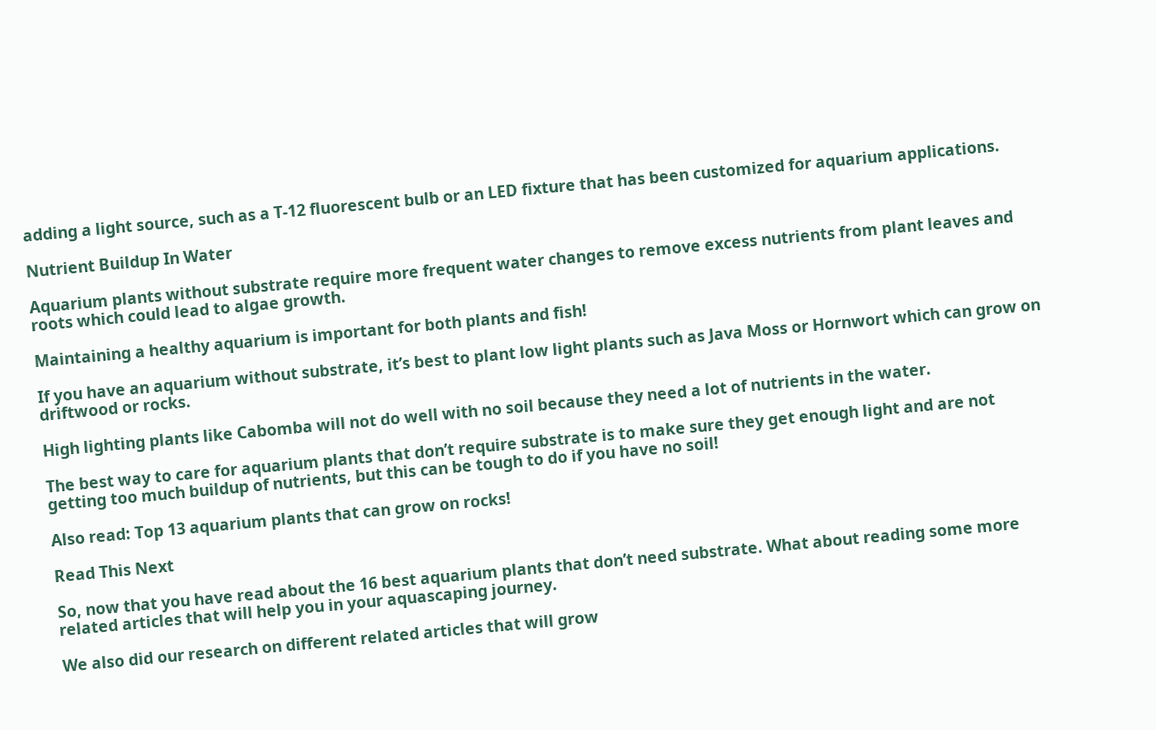adding a light source, such as a T-12 fluorescent bulb or an LED fixture that has been customized for aquarium applications.

Nutrient Buildup In Water

Aquarium plants without substrate require more frequent water changes to remove excess nutrients from plant leaves and roots which could lead to algae growth.

Maintaining a healthy aquarium is important for both plants and fish!

If you have an aquarium without substrate, it’s best to plant low light plants such as Java Moss or Hornwort which can grow on driftwood or rocks.

High lighting plants like Cabomba will not do well with no soil because they need a lot of nutrients in the water.

The best way to care for aquarium plants that don’t require substrate is to make sure they get enough light and are not getting too much buildup of nutrients, but this can be tough to do if you have no soil!

Also read: Top 13 aquarium plants that can grow on rocks!

Read This Next

So, now that you have read about the 16 best aquarium plants that don’t need substrate. What about reading some more related articles that will help you in your aquascaping journey.

We also did our research on different related articles that will grow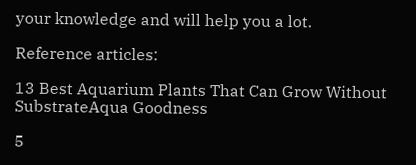your knowledge and will help you a lot.

Reference articles:

13 Best Aquarium Plants That Can Grow Without SubstrateAqua Goodness

5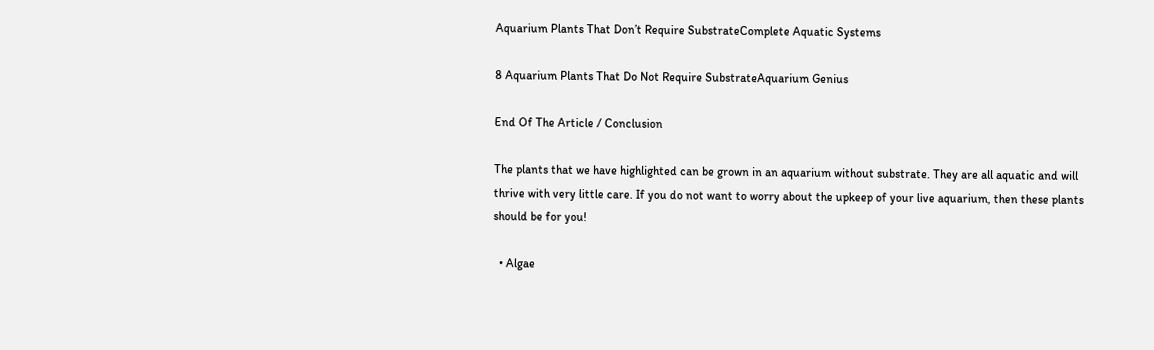Aquarium Plants That Don’t Require SubstrateComplete Aquatic Systems

8 Aquarium Plants That Do Not Require SubstrateAquarium Genius

End Of The Article / Conclusion

The plants that we have highlighted can be grown in an aquarium without substrate. They are all aquatic and will thrive with very little care. If you do not want to worry about the upkeep of your live aquarium, then these plants should be for you!

  • Algae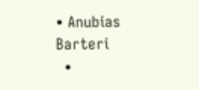• Anubias Barteri
  •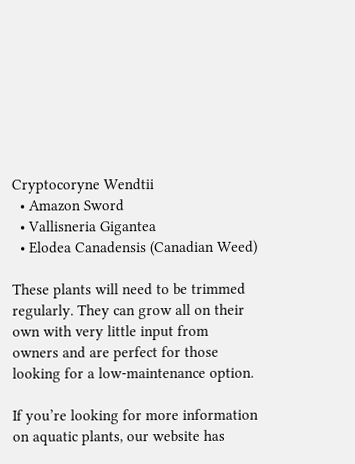Cryptocoryne Wendtii
  • Amazon Sword
  • Vallisneria Gigantea
  • Elodea Canadensis (Canadian Weed)

These plants will need to be trimmed regularly. They can grow all on their own with very little input from owners and are perfect for those looking for a low-maintenance option.

If you’re looking for more information on aquatic plants, our website has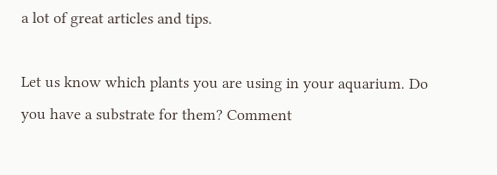a lot of great articles and tips.

Let us know which plants you are using in your aquarium. Do you have a substrate for them? Comment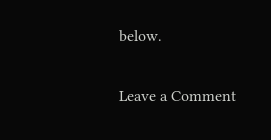below.

Leave a Comment